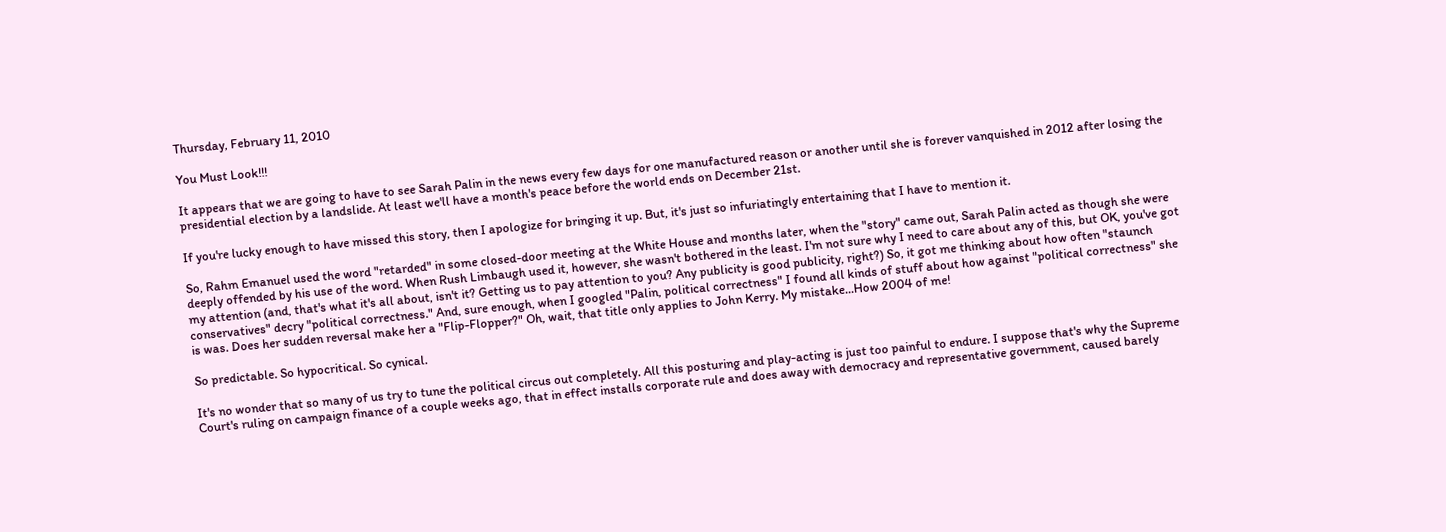Thursday, February 11, 2010

You Must Look!!!

It appears that we are going to have to see Sarah Palin in the news every few days for one manufactured reason or another until she is forever vanquished in 2012 after losing the presidential election by a landslide. At least we'll have a month's peace before the world ends on December 21st.

If you're lucky enough to have missed this story, then I apologize for bringing it up. But, it's just so infuriatingly entertaining that I have to mention it.

So, Rahm Emanuel used the word "retarded" in some closed-door meeting at the White House and months later, when the "story" came out, Sarah Palin acted as though she were deeply offended by his use of the word. When Rush Limbaugh used it, however, she wasn't bothered in the least. I'm not sure why I need to care about any of this, but OK, you've got my attention (and, that's what it's all about, isn't it? Getting us to pay attention to you? Any publicity is good publicity, right?) So, it got me thinking about how often "staunch conservatives" decry "political correctness." And, sure enough, when I googled "Palin, political correctness" I found all kinds of stuff about how against "political correctness" she is was. Does her sudden reversal make her a "Flip-Flopper?" Oh, wait, that title only applies to John Kerry. My mistake...How 2004 of me!

So predictable. So hypocritical. So cynical.

It's no wonder that so many of us try to tune the political circus out completely. All this posturing and play-acting is just too painful to endure. I suppose that's why the Supreme Court's ruling on campaign finance of a couple weeks ago, that in effect installs corporate rule and does away with democracy and representative government, caused barely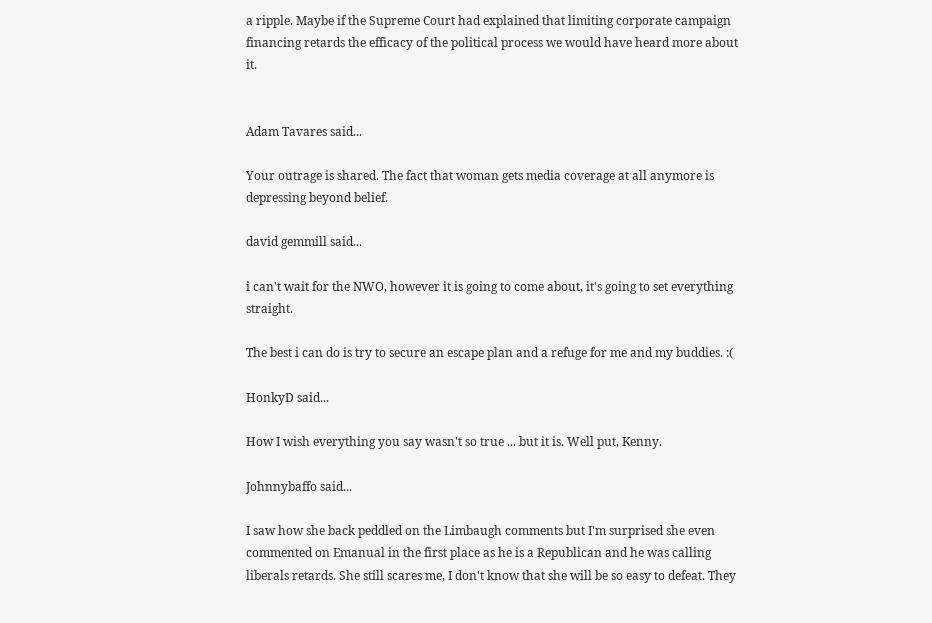a ripple. Maybe if the Supreme Court had explained that limiting corporate campaign financing retards the efficacy of the political process we would have heard more about it.


Adam Tavares said...

Your outrage is shared. The fact that woman gets media coverage at all anymore is depressing beyond belief.

david gemmill said...

i can't wait for the NWO, however it is going to come about, it's going to set everything straight.

The best i can do is try to secure an escape plan and a refuge for me and my buddies. :(

HonkyD said...

How I wish everything you say wasn't so true ... but it is. Well put, Kenny.

Johnnybaffo said...

I saw how she back peddled on the Limbaugh comments but I'm surprised she even commented on Emanual in the first place as he is a Republican and he was calling liberals retards. She still scares me, I don't know that she will be so easy to defeat. They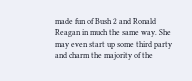made fun of Bush 2 and Ronald Reagan in much the same way. She may even start up some third party and charm the majority of the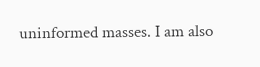uninformed masses. I am also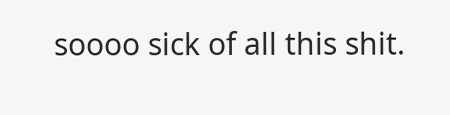soooo sick of all this shit.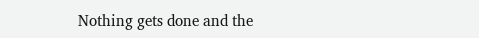Nothing gets done and the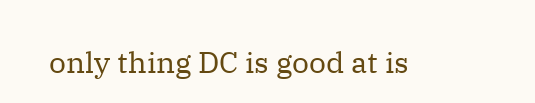only thing DC is good at is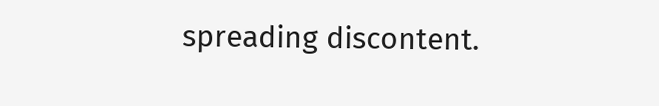spreading discontent.